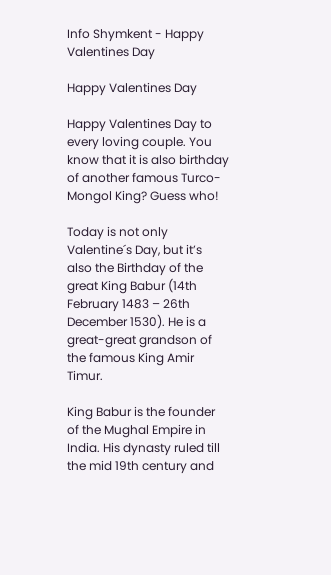Info Shymkent - Happy Valentines Day

Happy Valentines Day

Happy Valentines Day to every loving couple. You know that it is also birthday of another famous Turco-Mongol King? Guess who!

Today is not only Valentine´s Day, but it’s also the Birthday of the great King Babur (14th February 1483 – 26th December 1530). He is a great-great grandson of the famous King Amir Timur.

King Babur is the founder of the Mughal Empire in India. His dynasty ruled till the mid 19th century and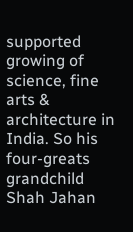supported growing of science, fine arts & architecture in India. So his four-greats grandchild Shah Jahan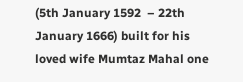(5th January 1592  – 22th January 1666) built for his loved wife Mumtaz Mahal one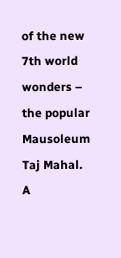of the new 7th world wonders – the popular Mausoleum Taj Mahal. A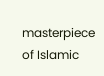masterpiece of Islamic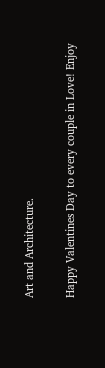Art and Architecture.

Happy Valentines Day to every couple in Love! Enjoy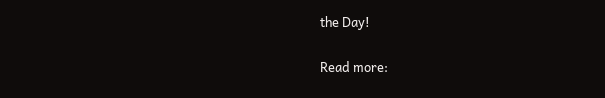the Day!

Read more: